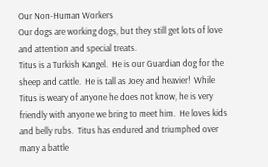Our Non-Human Workers
Our dogs are working dogs, but they still get lots of love and attention and special treats.
Titus is a Turkish Kangel.  He is our Guardian dog for the sheep and cattle.  He is tall as Joey and heavier!  While Titus is weary of anyone he does not know, he is very friendly with anyone we bring to meet him.  He loves kids and belly rubs.  Titus has endured and triumphed over many a battle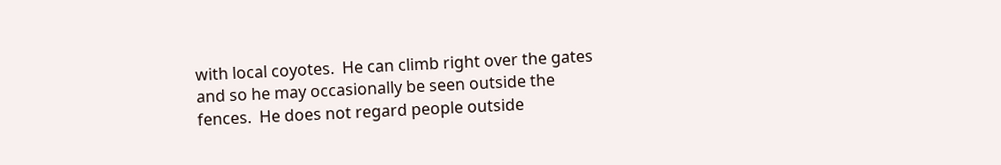with local coyotes.  He can climb right over the gates and so he may occasionally be seen outside the fences.  He does not regard people outside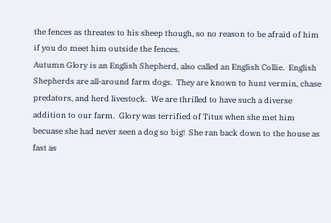the fences as threates to his sheep though, so no reason to be afraid of him if you do meet him outside the fences.
Autumn Glory is an English Shepherd, also called an English Collie.  English Shepherds are all-around farm dogs.  They are known to hunt vermin, chase predators, and herd livestock.  We are thrilled to have such a diverse addition to our farm.  Glory was terrified of Titus when she met him becuase she had never seen a dog so big!  She ran back down to the house as fast as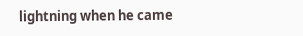lightning when he came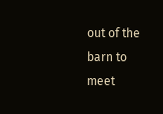out of the barn to meet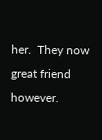her.  They now great friend however.